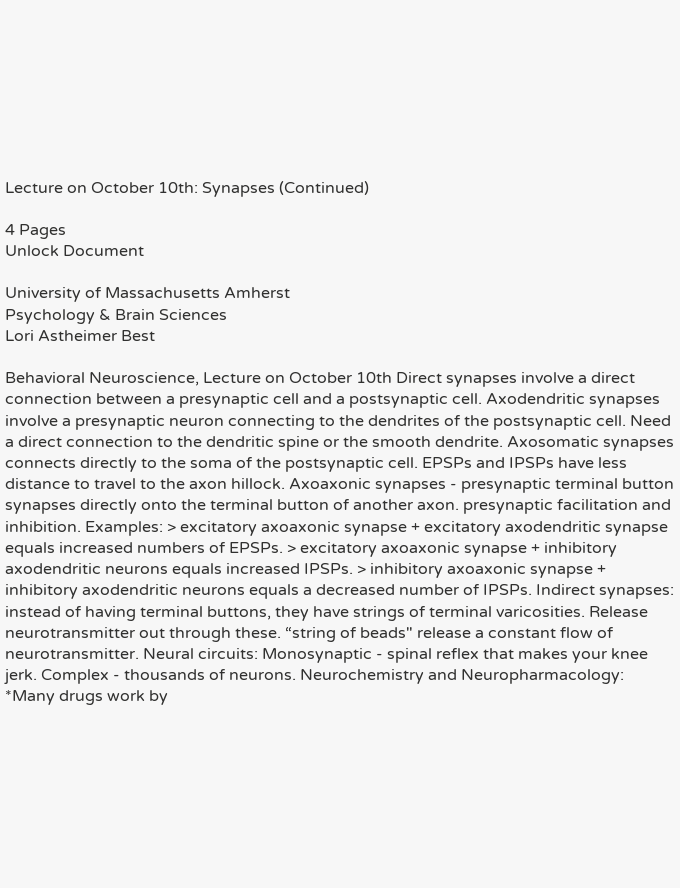Lecture on October 10th: Synapses (Continued)

4 Pages
Unlock Document

University of Massachusetts Amherst
Psychology & Brain Sciences
Lori Astheimer Best

Behavioral Neuroscience, Lecture on October 10th Direct synapses involve a direct connection between a presynaptic cell and a postsynaptic cell. Axodendritic synapses involve a presynaptic neuron connecting to the dendrites of the postsynaptic cell. Need a direct connection to the dendritic spine or the smooth dendrite. Axosomatic synapses connects directly to the soma of the postsynaptic cell. EPSPs and IPSPs have less distance to travel to the axon hillock. Axoaxonic synapses - presynaptic terminal button synapses directly onto the terminal button of another axon. presynaptic facilitation and inhibition. Examples: > excitatory axoaxonic synapse + excitatory axodendritic synapse equals increased numbers of EPSPs. > excitatory axoaxonic synapse + inhibitory axodendritic neurons equals increased IPSPs. > inhibitory axoaxonic synapse + inhibitory axodendritic neurons equals a decreased number of IPSPs. Indirect synapses: instead of having terminal buttons, they have strings of terminal varicosities. Release neurotransmitter out through these. “string of beads" release a constant flow of neurotransmitter. Neural circuits: Monosynaptic - spinal reflex that makes your knee jerk. Complex - thousands of neurons. Neurochemistry and Neuropharmacology: *Many drugs work by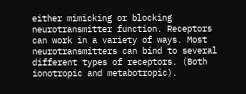either mimicking or blocking neurotransmitter function. Receptors can work in a variety of ways. Most neurotransmitters can bind to several different types of receptors. (Both ionotropic and metabotropic).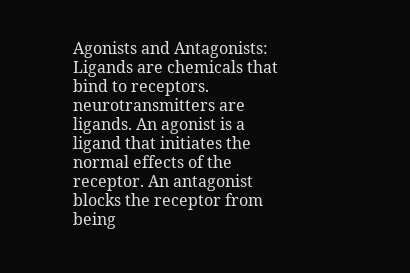Agonists and Antagonists: Ligands are chemicals that bind to receptors. neurotransmitters are ligands. An agonist is a ligand that initiates the normal effects of the receptor. An antagonist blocks the receptor from being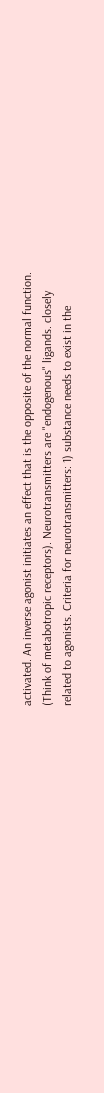activated. An inverse agonist initiates an effect that is the opposite of the normal function. (Think of metabotropic receptors). Neurotransmitters are "endogenous" ligands. closely related to agonists. Criteria for neurotransmitters: 1) substance needs to exist in the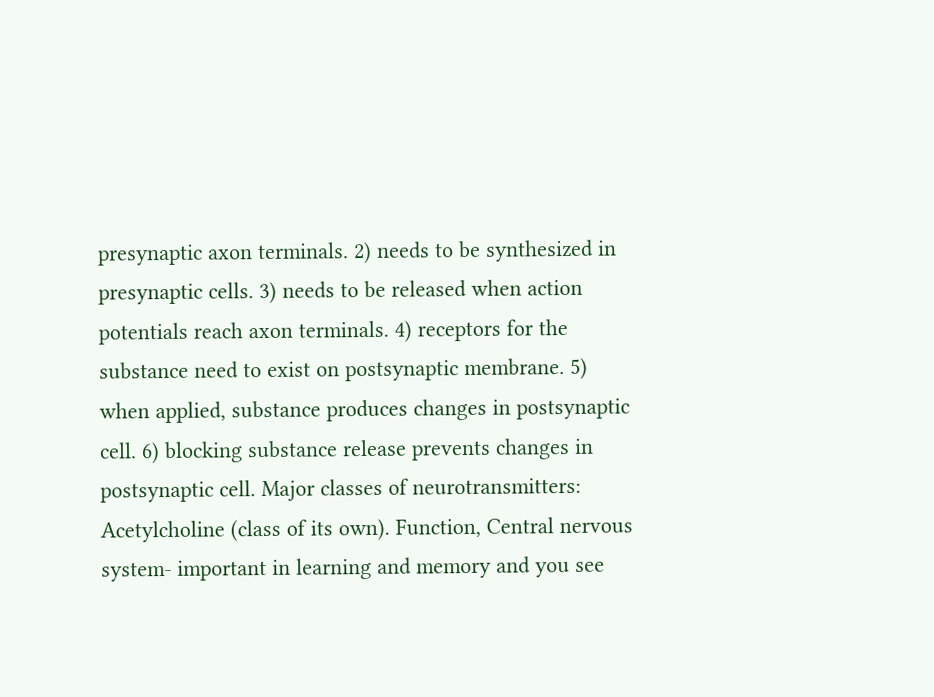presynaptic axon terminals. 2) needs to be synthesized in presynaptic cells. 3) needs to be released when action potentials reach axon terminals. 4) receptors for the substance need to exist on postsynaptic membrane. 5) when applied, substance produces changes in postsynaptic cell. 6) blocking substance release prevents changes in postsynaptic cell. Major classes of neurotransmitters: Acetylcholine (class of its own). Function, Central nervous system- important in learning and memory and you see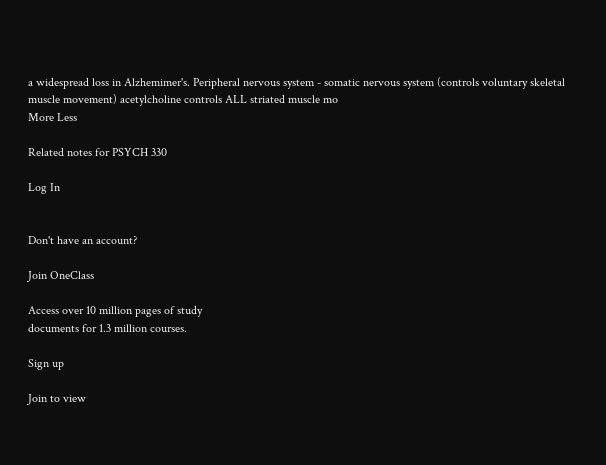a widespread loss in Alzhemimer's. Peripheral nervous system - somatic nervous system (controls voluntary skeletal muscle movement) acetylcholine controls ALL striated muscle mo
More Less

Related notes for PSYCH 330

Log In


Don't have an account?

Join OneClass

Access over 10 million pages of study
documents for 1.3 million courses.

Sign up

Join to view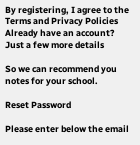By registering, I agree to the Terms and Privacy Policies
Already have an account?
Just a few more details

So we can recommend you notes for your school.

Reset Password

Please enter below the email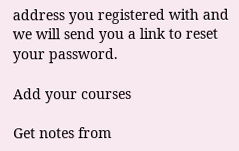address you registered with and we will send you a link to reset your password.

Add your courses

Get notes from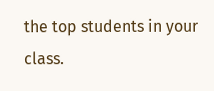the top students in your class.